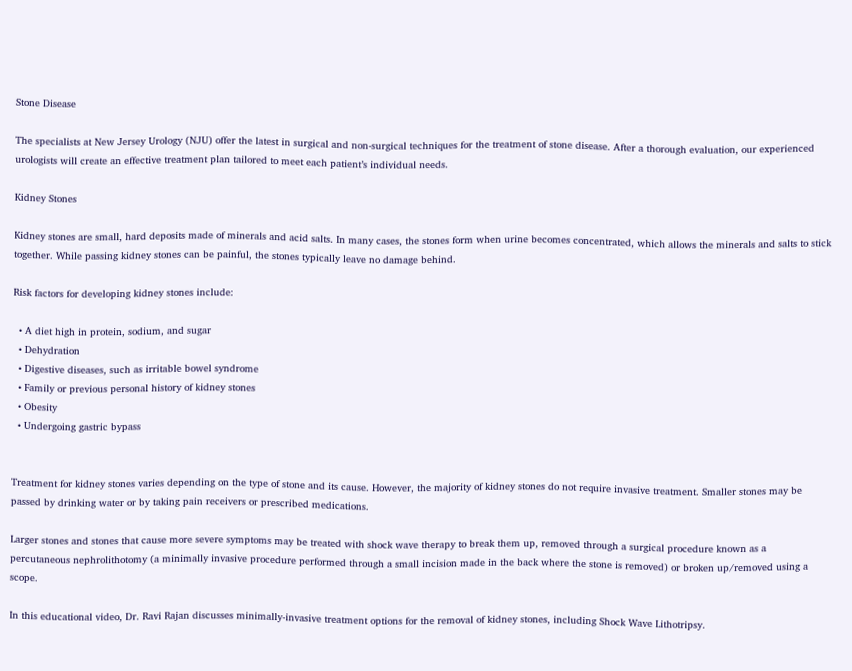Stone Disease

The specialists at New Jersey Urology (NJU) offer the latest in surgical and non-surgical techniques for the treatment of stone disease. After a thorough evaluation, our experienced urologists will create an effective treatment plan tailored to meet each patient’s individual needs.

Kidney Stones

Kidney stones are small, hard deposits made of minerals and acid salts. In many cases, the stones form when urine becomes concentrated, which allows the minerals and salts to stick together. While passing kidney stones can be painful, the stones typically leave no damage behind.

Risk factors for developing kidney stones include:

  • A diet high in protein, sodium, and sugar
  • Dehydration
  • Digestive diseases, such as irritable bowel syndrome
  • Family or previous personal history of kidney stones
  • Obesity
  • Undergoing gastric bypass


Treatment for kidney stones varies depending on the type of stone and its cause. However, the majority of kidney stones do not require invasive treatment. Smaller stones may be passed by drinking water or by taking pain receivers or prescribed medications.

Larger stones and stones that cause more severe symptoms may be treated with shock wave therapy to break them up, removed through a surgical procedure known as a percutaneous nephrolithotomy (a minimally invasive procedure performed through a small incision made in the back where the stone is removed) or broken up/removed using a scope.

In this educational video, Dr. Ravi Rajan discusses minimally-invasive treatment options for the removal of kidney stones, including Shock Wave Lithotripsy.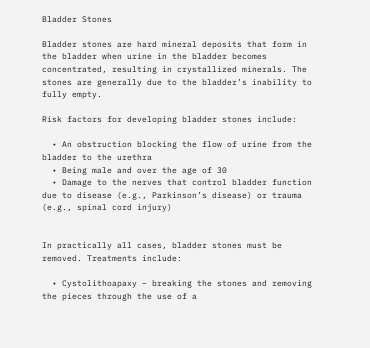Bladder Stones

Bladder stones are hard mineral deposits that form in the bladder when urine in the bladder becomes concentrated, resulting in crystallized minerals. The stones are generally due to the bladder’s inability to fully empty.

Risk factors for developing bladder stones include:

  • An obstruction blocking the flow of urine from the bladder to the urethra
  • Being male and over the age of 30
  • Damage to the nerves that control bladder function due to disease (e.g., Parkinson’s disease) or trauma (e.g., spinal cord injury)


In practically all cases, bladder stones must be removed. Treatments include:

  • Cystolithoapaxy – breaking the stones and removing the pieces through the use of a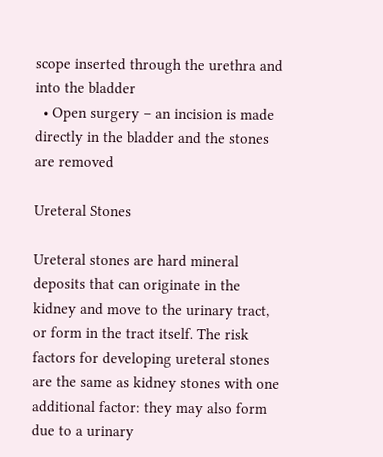scope inserted through the urethra and into the bladder
  • Open surgery – an incision is made directly in the bladder and the stones are removed

Ureteral Stones

Ureteral stones are hard mineral deposits that can originate in the kidney and move to the urinary tract, or form in the tract itself. The risk factors for developing ureteral stones are the same as kidney stones with one additional factor: they may also form due to a urinary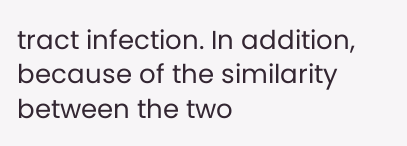tract infection. In addition, because of the similarity between the two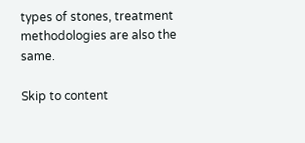types of stones, treatment methodologies are also the same.

Skip to content